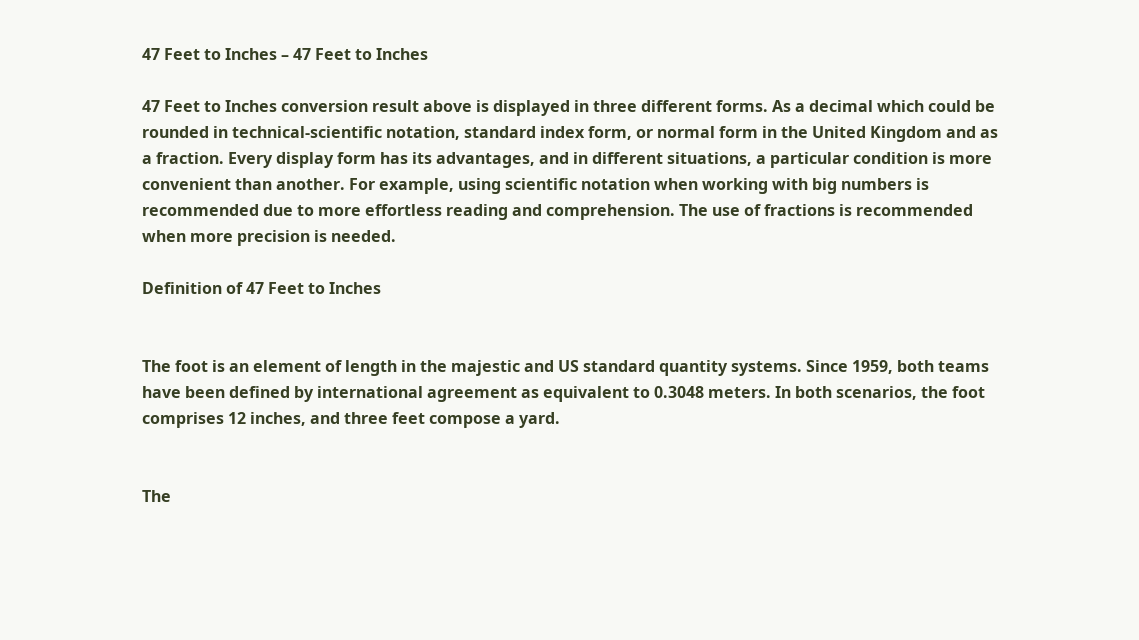47 Feet to Inches – 47 Feet to Inches

47 Feet to Inches conversion result above is displayed in three different forms. As a decimal which could be rounded in technical-scientific notation, standard index form, or normal form in the United Kingdom and as a fraction. Every display form has its advantages, and in different situations, a particular condition is more convenient than another. For example, using scientific notation when working with big numbers is recommended due to more effortless reading and comprehension. The use of fractions is recommended when more precision is needed.

Definition of 47 Feet to Inches


The foot is an element of length in the majestic and US standard quantity systems. Since 1959, both teams have been defined by international agreement as equivalent to 0.3048 meters. In both scenarios, the foot comprises 12 inches, and three feet compose a yard.


The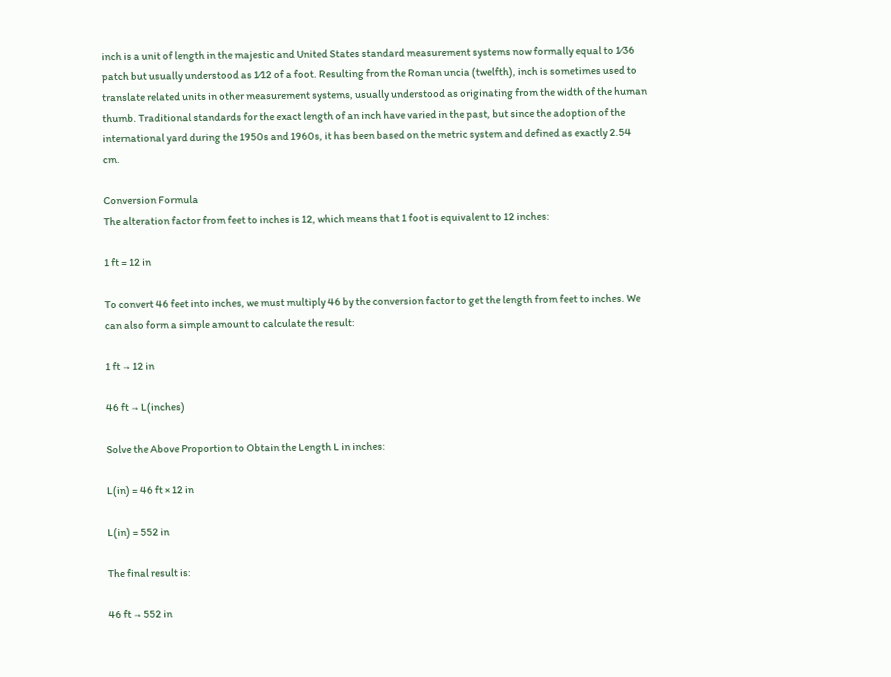inch is a unit of length in the majestic and United States standard measurement systems now formally equal to 1⁄36 patch but usually understood as 1⁄12 of a foot. Resulting from the Roman uncia (twelfth), inch is sometimes used to translate related units in other measurement systems, usually understood as originating from the width of the human thumb. Traditional standards for the exact length of an inch have varied in the past, but since the adoption of the international yard during the 1950s and 1960s, it has been based on the metric system and defined as exactly 2.54 cm.

Conversion Formula
The alteration factor from feet to inches is 12, which means that 1 foot is equivalent to 12 inches:

1 ft = 12 in

To convert 46 feet into inches, we must multiply 46 by the conversion factor to get the length from feet to inches. We can also form a simple amount to calculate the result:

1 ft → 12 in

46 ft → L(inches)

Solve the Above Proportion to Obtain the Length L in inches:

L(in) = 46 ft × 12 in

L(in) = 552 in

The final result is:

46 ft → 552 in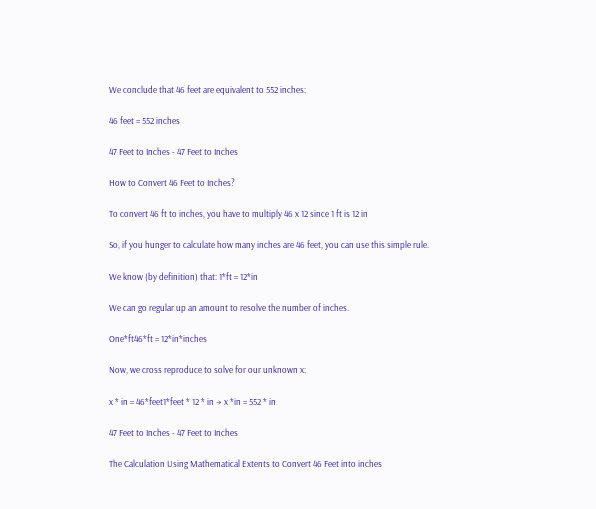We conclude that 46 feet are equivalent to 552 inches:

46 feet = 552 inches

47 Feet to Inches - 47 Feet to Inches

How to Convert 46 Feet to Inches?

To convert 46 ft to inches, you have to multiply 46 x 12 since 1 ft is 12 in

So, if you hunger to calculate how many inches are 46 feet, you can use this simple rule.

We know (by definition) that: 1*ft = 12*in

We can go regular up an amount to resolve the number of inches.

One*ft46*ft = 12*in*inches

Now, we cross reproduce to solve for our unknown x:

x * in = 46*feet1*feet * 12 * in → x *in = 552 * in

47 Feet to Inches - 47 Feet to Inches

The Calculation Using Mathematical Extents to Convert 46 Feet into inches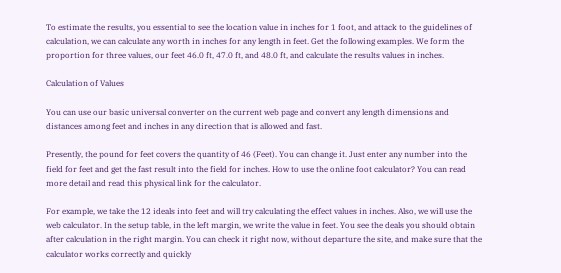To estimate the results, you essential to see the location value in inches for 1 foot, and attack to the guidelines of calculation, we can calculate any worth in inches for any length in feet. Get the following examples. We form the proportion for three values, our feet 46.0 ft, 47.0 ft, and 48.0 ft, and calculate the results values in inches.

Calculation of Values

You can use our basic universal converter on the current web page and convert any length dimensions and distances among feet and inches in any direction that is allowed and fast.

Presently, the pound for feet covers the quantity of 46 (Feet). You can change it. Just enter any number into the field for feet and get the fast result into the field for inches. How to use the online foot calculator? You can read more detail and read this physical link for the calculator.

For example, we take the 12 ideals into feet and will try calculating the effect values in inches. Also, we will use the web calculator. In the setup table, in the left margin, we write the value in feet. You see the deals you should obtain after calculation in the right margin. You can check it right now, without departure the site, and make sure that the calculator works correctly and quickly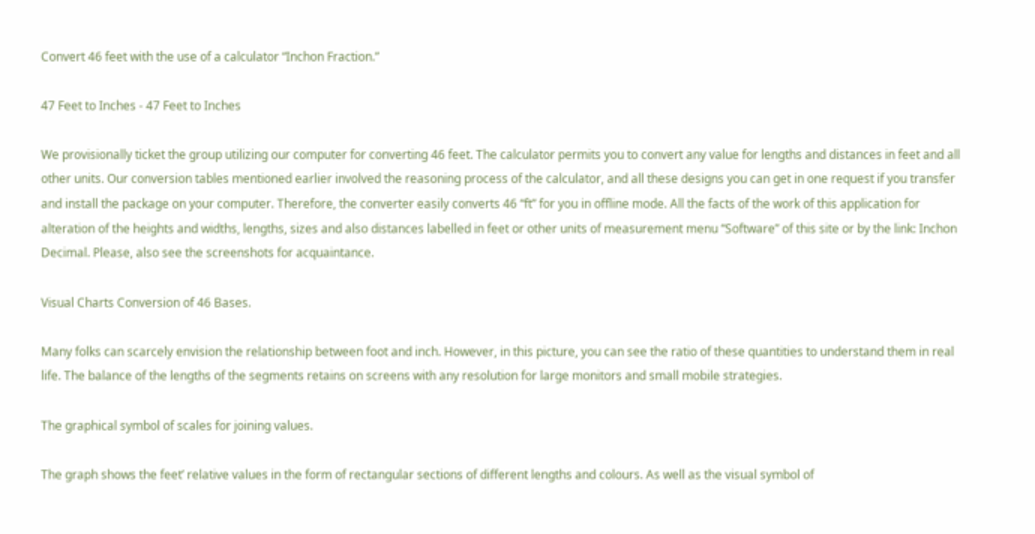Convert 46 feet with the use of a calculator “Inchon Fraction.”

47 Feet to Inches - 47 Feet to Inches

We provisionally ticket the group utilizing our computer for converting 46 feet. The calculator permits you to convert any value for lengths and distances in feet and all other units. Our conversion tables mentioned earlier involved the reasoning process of the calculator, and all these designs you can get in one request if you transfer and install the package on your computer. Therefore, the converter easily converts 46 “ft” for you in offline mode. All the facts of the work of this application for alteration of the heights and widths, lengths, sizes and also distances labelled in feet or other units of measurement menu “Software” of this site or by the link: Inchon Decimal. Please, also see the screenshots for acquaintance.

Visual Charts Conversion of 46 Bases.

Many folks can scarcely envision the relationship between foot and inch. However, in this picture, you can see the ratio of these quantities to understand them in real life. The balance of the lengths of the segments retains on screens with any resolution for large monitors and small mobile strategies.

The graphical symbol of scales for joining values.

The graph shows the feet’ relative values in the form of rectangular sections of different lengths and colours. As well as the visual symbol of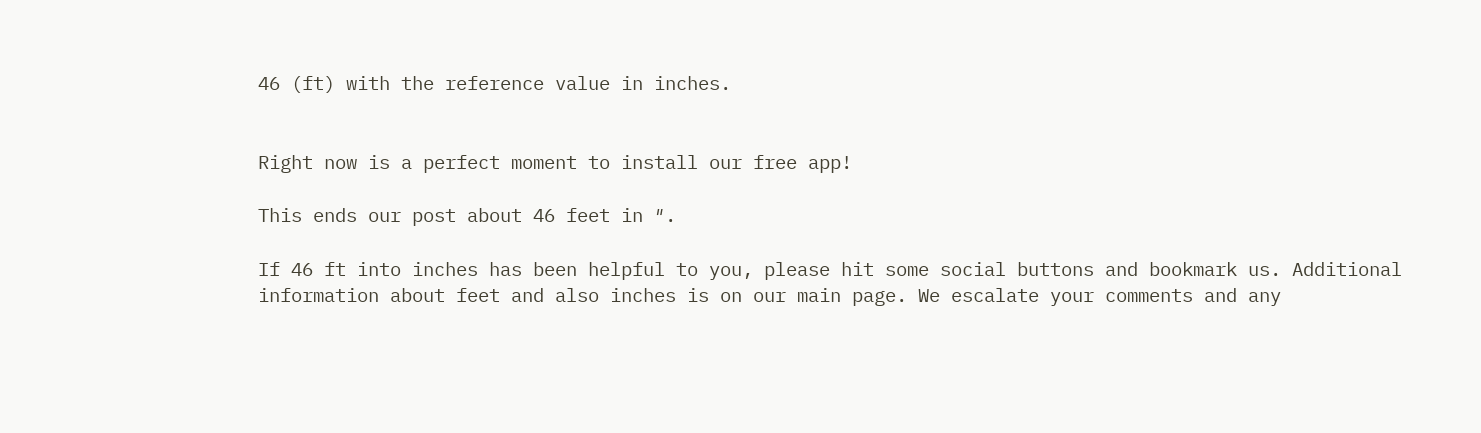46 (ft) with the reference value in inches.


Right now is a perfect moment to install our free app!

This ends our post about 46 feet in ″.

If 46 ft into inches has been helpful to you, please hit some social buttons and bookmark us. Additional information about feet and also inches is on our main page. We escalate your comments and any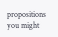propositions you might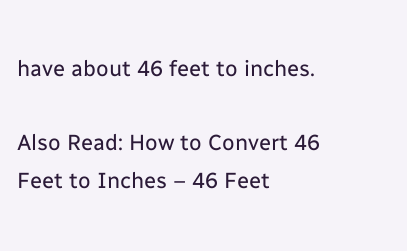have about 46 feet to inches.

Also Read: How to Convert 46 Feet to Inches – 46 Feet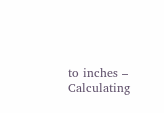to inches – Calculating